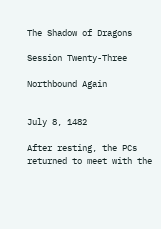The Shadow of Dragons

Session Twenty-Three

Northbound Again


July 8, 1482

After resting, the PCs returned to meet with the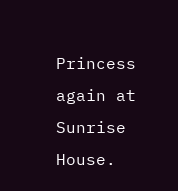Princess again at Sunrise House.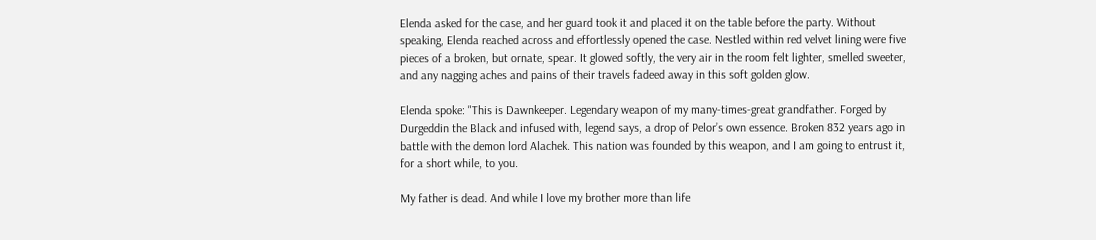Elenda asked for the case, and her guard took it and placed it on the table before the party. Without speaking, Elenda reached across and effortlessly opened the case. Nestled within red velvet lining were five pieces of a broken, but ornate, spear. It glowed softly, the very air in the room felt lighter, smelled sweeter, and any nagging aches and pains of their travels fadeed away in this soft golden glow.

Elenda spoke: "This is Dawnkeeper. Legendary weapon of my many-times-great grandfather. Forged by Durgeddin the Black and infused with, legend says, a drop of Pelor’s own essence. Broken 832 years ago in battle with the demon lord Alachek. This nation was founded by this weapon, and I am going to entrust it, for a short while, to you.

My father is dead. And while I love my brother more than life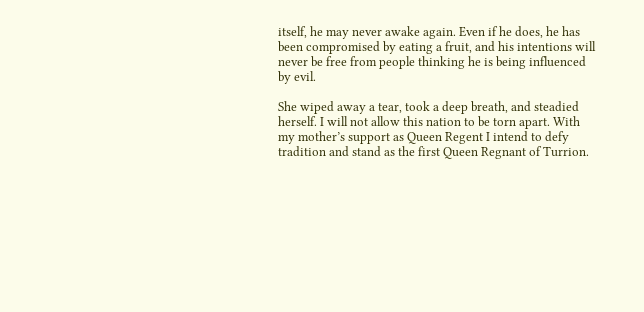itself, he may never awake again. Even if he does, he has been compromised by eating a fruit, and his intentions will never be free from people thinking he is being influenced by evil.

She wiped away a tear, took a deep breath, and steadied herself. I will not allow this nation to be torn apart. With my mother’s support as Queen Regent I intend to defy tradition and stand as the first Queen Regnant of Turrion.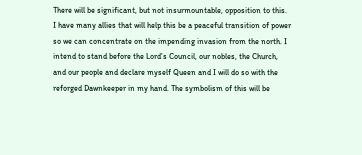There will be significant, but not insurmountable, opposition to this. I have many allies that will help this be a peaceful transition of power so we can concentrate on the impending invasion from the north. I intend to stand before the Lord’s Council, our nobles, the Church, and our people and declare myself Queen and I will do so with the reforged Dawnkeeper in my hand. The symbolism of this will be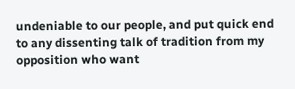undeniable to our people, and put quick end to any dissenting talk of tradition from my opposition who want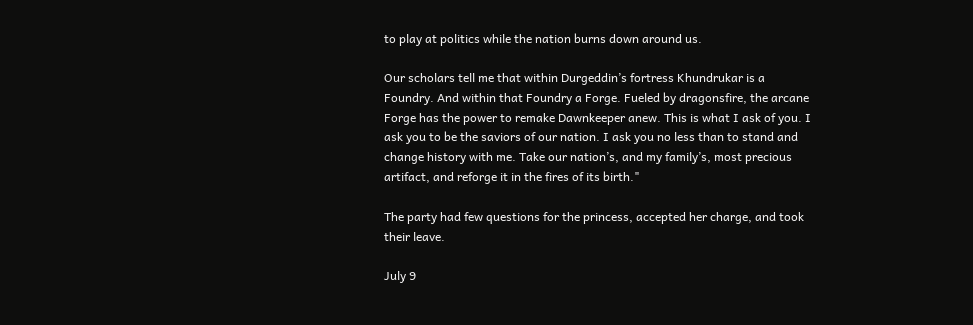to play at politics while the nation burns down around us.

Our scholars tell me that within Durgeddin’s fortress Khundrukar is a Foundry. And within that Foundry a Forge. Fueled by dragonsfire, the arcane Forge has the power to remake Dawnkeeper anew. This is what I ask of you. I ask you to be the saviors of our nation. I ask you no less than to stand and change history with me. Take our nation’s, and my family’s, most precious artifact, and reforge it in the fires of its birth."

The party had few questions for the princess, accepted her charge, and took their leave.

July 9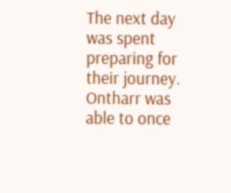The next day was spent preparing for their journey. Ontharr was able to once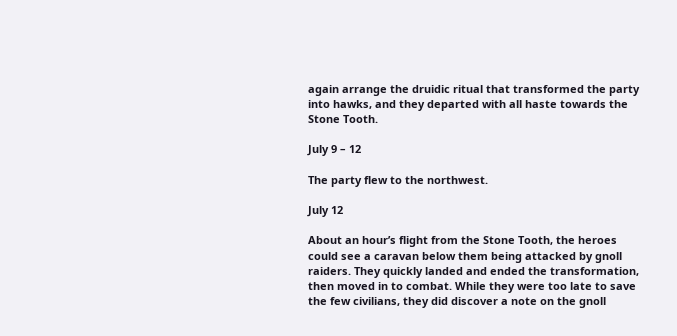again arrange the druidic ritual that transformed the party into hawks, and they departed with all haste towards the Stone Tooth.

July 9 – 12

The party flew to the northwest.

July 12

About an hour’s flight from the Stone Tooth, the heroes could see a caravan below them being attacked by gnoll raiders. They quickly landed and ended the transformation, then moved in to combat. While they were too late to save the few civilians, they did discover a note on the gnoll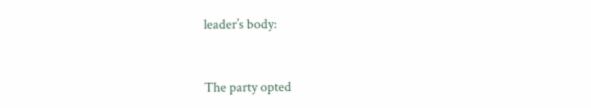leader’s body:


The party opted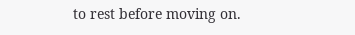to rest before moving on.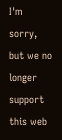I'm sorry, but we no longer support this web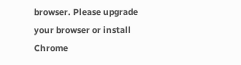browser. Please upgrade your browser or install Chrome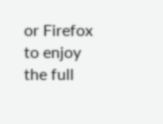or Firefox to enjoy the full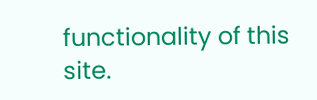functionality of this site.